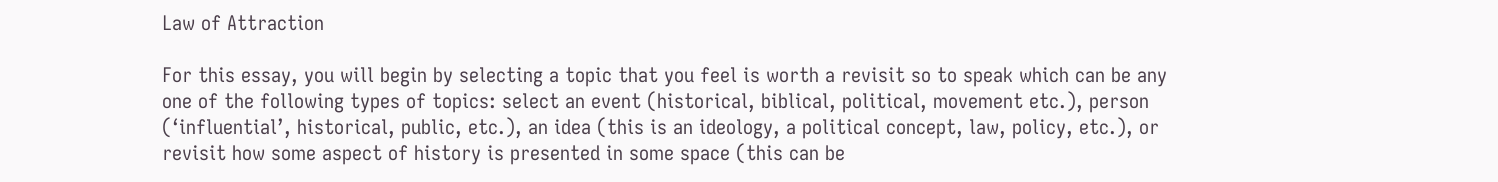Law of Attraction

For this essay, you will begin by selecting a topic that you feel is worth a revisit so to speak which can be any one of the following types of topics: select an event (historical, biblical, political, movement etc.), person (‘influential’, historical, public, etc.), an idea (this is an ideology, a political concept, law, policy, etc.), or revisit how some aspect of history is presented in some space (this can be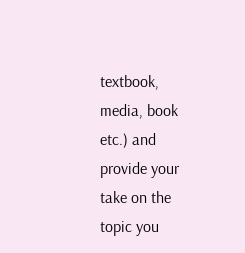textbook, media, book etc.) and provide your take on the topic you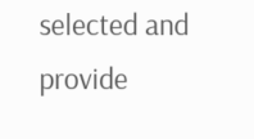selected and provide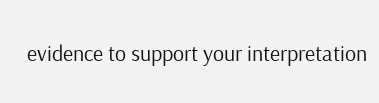evidence to support your interpretation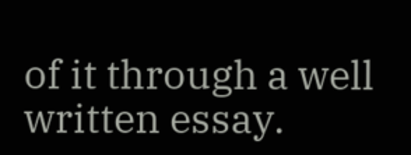of it through a well written essay.